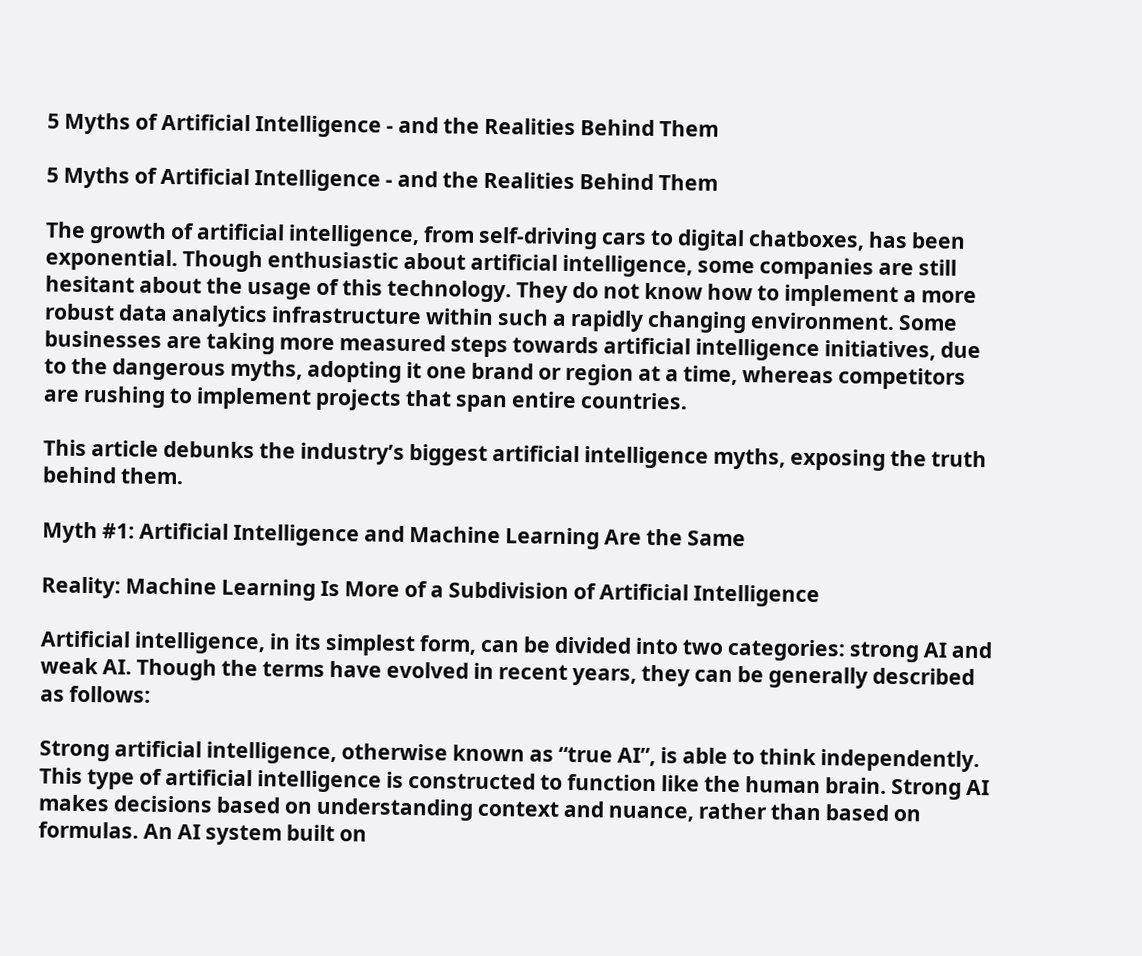5 Myths of Artificial Intelligence - and the Realities Behind Them

5 Myths of Artificial Intelligence - and the Realities Behind Them

The growth of artificial intelligence, from self-driving cars to digital chatboxes, has been exponential. Though enthusiastic about artificial intelligence, some companies are still hesitant about the usage of this technology. They do not know how to implement a more robust data analytics infrastructure within such a rapidly changing environment. Some businesses are taking more measured steps towards artificial intelligence initiatives, due to the dangerous myths, adopting it one brand or region at a time, whereas competitors are rushing to implement projects that span entire countries.

This article debunks the industry’s biggest artificial intelligence myths, exposing the truth behind them.

Myth #1: Artificial Intelligence and Machine Learning Are the Same

Reality: Machine Learning Is More of a Subdivision of Artificial Intelligence

Artificial intelligence, in its simplest form, can be divided into two categories: strong AI and weak AI. Though the terms have evolved in recent years, they can be generally described as follows:

Strong artificial intelligence, otherwise known as “true AI”, is able to think independently. This type of artificial intelligence is constructed to function like the human brain. Strong AI makes decisions based on understanding context and nuance, rather than based on formulas. An AI system built on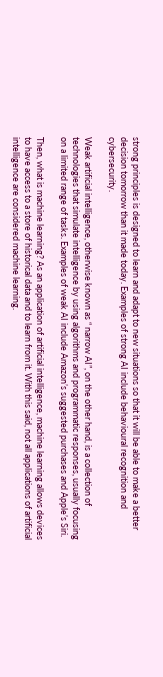strong principles is designed to learn and adapt to new situations so that it will be able to make a better decision tomorrow than it made today. Examples of strong AI include behavioural recognition and cybersecurity.

Weak artificial intelligence, otherwise known as “ narrow AI”, on the other hand, is a collection of technologies that simulate intelligence by using algorithms and programmatic responses, usually focusing on a limited range of tasks. Examples of weak AI include Amazon’s suggested purchases and Apple’s Siri.

Then, what is machine learning? As an application of artificial intelligence, machine learning allows devices to have access to a store of historical data and to learn from it. With this said, not all applications of artificial intelligence are considered machine learning.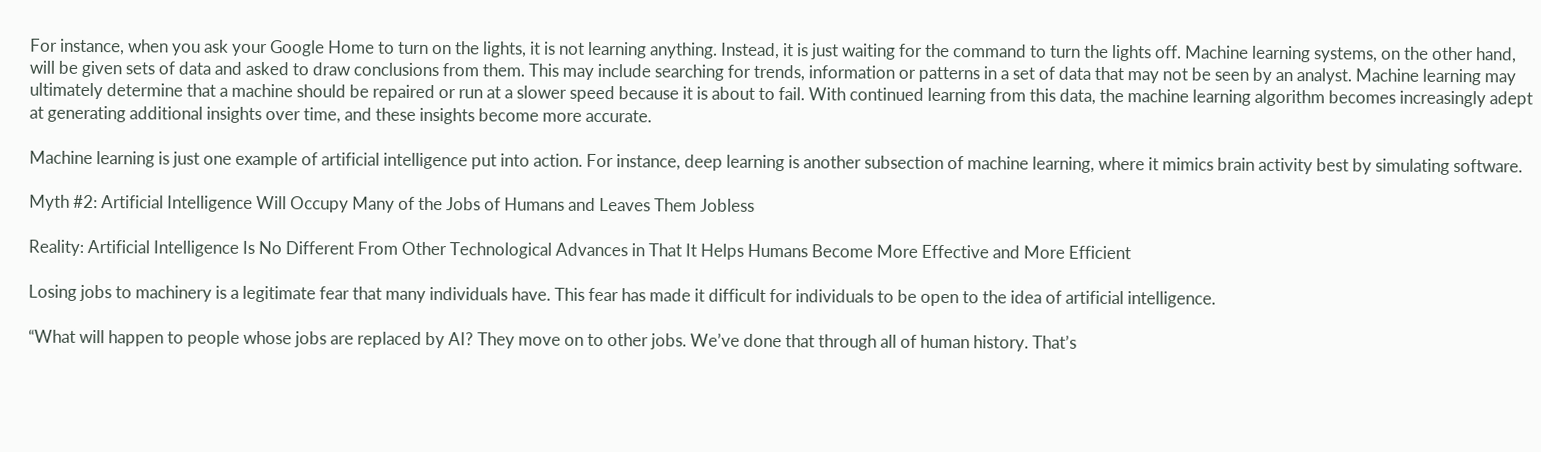For instance, when you ask your Google Home to turn on the lights, it is not learning anything. Instead, it is just waiting for the command to turn the lights off. Machine learning systems, on the other hand, will be given sets of data and asked to draw conclusions from them. This may include searching for trends, information or patterns in a set of data that may not be seen by an analyst. Machine learning may ultimately determine that a machine should be repaired or run at a slower speed because it is about to fail. With continued learning from this data, the machine learning algorithm becomes increasingly adept at generating additional insights over time, and these insights become more accurate.

Machine learning is just one example of artificial intelligence put into action. For instance, deep learning is another subsection of machine learning, where it mimics brain activity best by simulating software.

Myth #2: Artificial Intelligence Will Occupy Many of the Jobs of Humans and Leaves Them Jobless

Reality: Artificial Intelligence Is No Different From Other Technological Advances in That It Helps Humans Become More Effective and More Efficient

Losing jobs to machinery is a legitimate fear that many individuals have. This fear has made it difficult for individuals to be open to the idea of artificial intelligence.

“What will happen to people whose jobs are replaced by AI? They move on to other jobs. We’ve done that through all of human history. That’s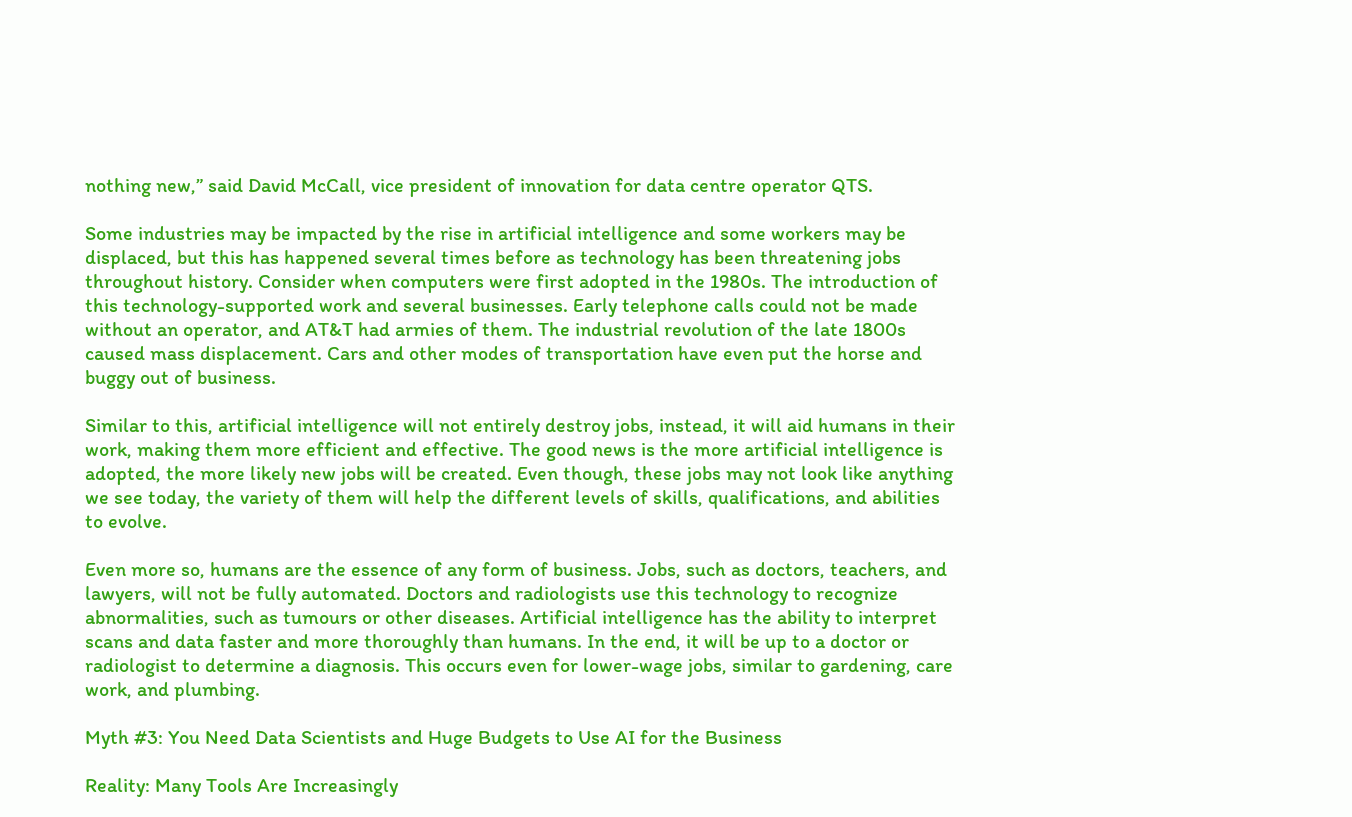nothing new,” said David McCall, vice president of innovation for data centre operator QTS.

Some industries may be impacted by the rise in artificial intelligence and some workers may be displaced, but this has happened several times before as technology has been threatening jobs throughout history. Consider when computers were first adopted in the 1980s. The introduction of this technology-supported work and several businesses. Early telephone calls could not be made without an operator, and AT&T had armies of them. The industrial revolution of the late 1800s caused mass displacement. Cars and other modes of transportation have even put the horse and buggy out of business.

Similar to this, artificial intelligence will not entirely destroy jobs, instead, it will aid humans in their work, making them more efficient and effective. The good news is the more artificial intelligence is adopted, the more likely new jobs will be created. Even though, these jobs may not look like anything we see today, the variety of them will help the different levels of skills, qualifications, and abilities to evolve.

Even more so, humans are the essence of any form of business. Jobs, such as doctors, teachers, and lawyers, will not be fully automated. Doctors and radiologists use this technology to recognize abnormalities, such as tumours or other diseases. Artificial intelligence has the ability to interpret scans and data faster and more thoroughly than humans. In the end, it will be up to a doctor or radiologist to determine a diagnosis. This occurs even for lower-wage jobs, similar to gardening, care work, and plumbing.

Myth #3: You Need Data Scientists and Huge Budgets to Use AI for the Business

Reality: Many Tools Are Increasingly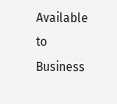Available to Business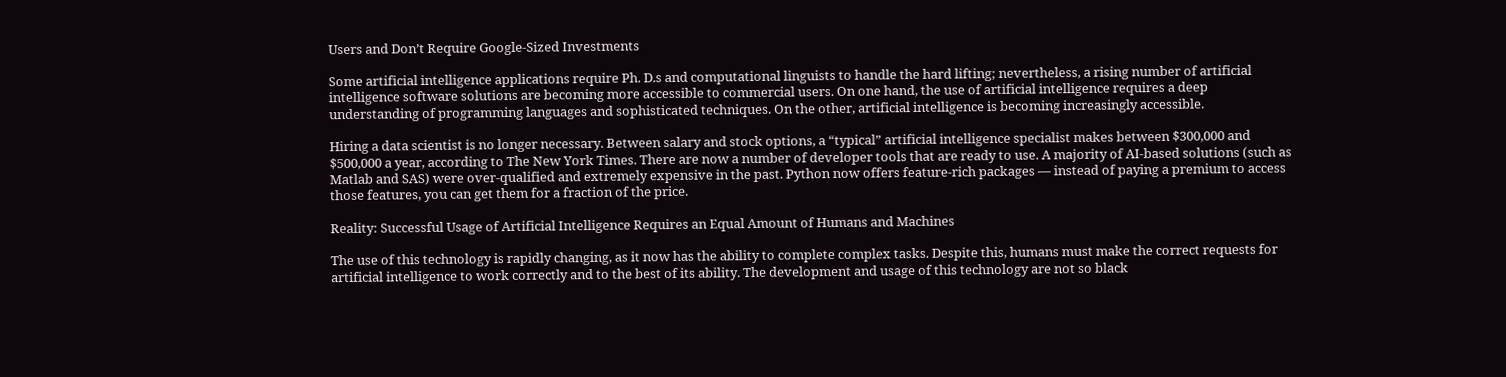Users and Don’t Require Google-Sized Investments

Some artificial intelligence applications require Ph. D.s and computational linguists to handle the hard lifting; nevertheless, a rising number of artificial intelligence software solutions are becoming more accessible to commercial users. On one hand, the use of artificial intelligence requires a deep understanding of programming languages and sophisticated techniques. On the other, artificial intelligence is becoming increasingly accessible.

Hiring a data scientist is no longer necessary. Between salary and stock options, a “typical” artificial intelligence specialist makes between $300,000 and $500,000 a year, according to The New York Times. There are now a number of developer tools that are ready to use. A majority of AI-based solutions (such as Matlab and SAS) were over-qualified and extremely expensive in the past. Python now offers feature-rich packages — instead of paying a premium to access those features, you can get them for a fraction of the price.

Reality: Successful Usage of Artificial Intelligence Requires an Equal Amount of Humans and Machines

The use of this technology is rapidly changing, as it now has the ability to complete complex tasks. Despite this, humans must make the correct requests for artificial intelligence to work correctly and to the best of its ability. The development and usage of this technology are not so black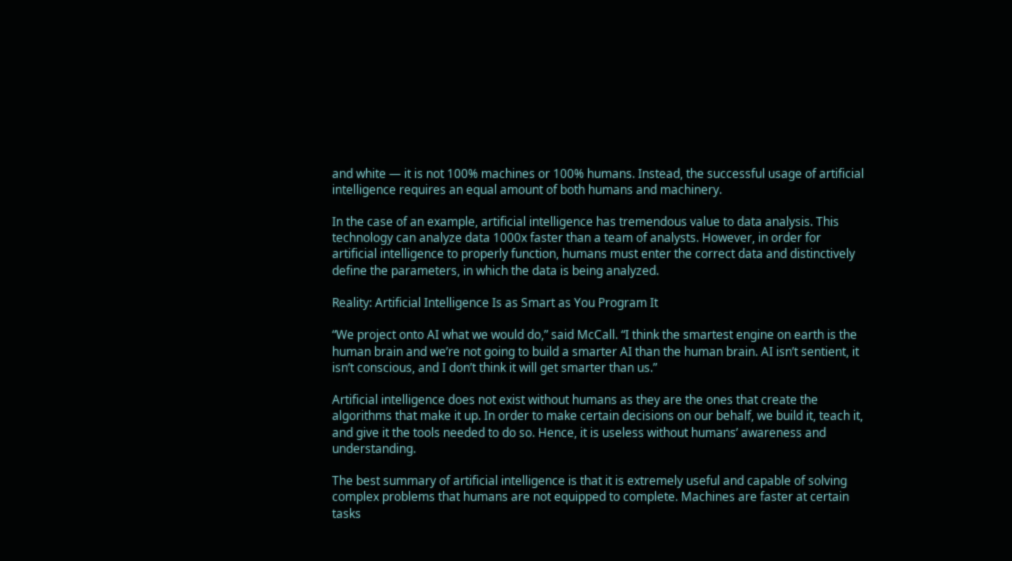and white — it is not 100% machines or 100% humans. Instead, the successful usage of artificial intelligence requires an equal amount of both humans and machinery.

In the case of an example, artificial intelligence has tremendous value to data analysis. This technology can analyze data 1000x faster than a team of analysts. However, in order for artificial intelligence to properly function, humans must enter the correct data and distinctively define the parameters, in which the data is being analyzed.

Reality: Artificial Intelligence Is as Smart as You Program It

“We project onto AI what we would do,” said McCall. “I think the smartest engine on earth is the human brain and we’re not going to build a smarter AI than the human brain. AI isn’t sentient, it isn’t conscious, and I don’t think it will get smarter than us.”

Artificial intelligence does not exist without humans as they are the ones that create the algorithms that make it up. In order to make certain decisions on our behalf, we build it, teach it, and give it the tools needed to do so. Hence, it is useless without humans’ awareness and understanding.

The best summary of artificial intelligence is that it is extremely useful and capable of solving complex problems that humans are not equipped to complete. Machines are faster at certain tasks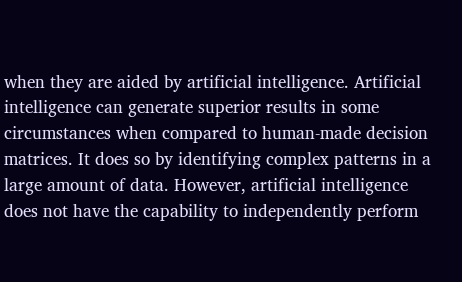when they are aided by artificial intelligence. Artificial intelligence can generate superior results in some circumstances when compared to human-made decision matrices. It does so by identifying complex patterns in a large amount of data. However, artificial intelligence does not have the capability to independently perform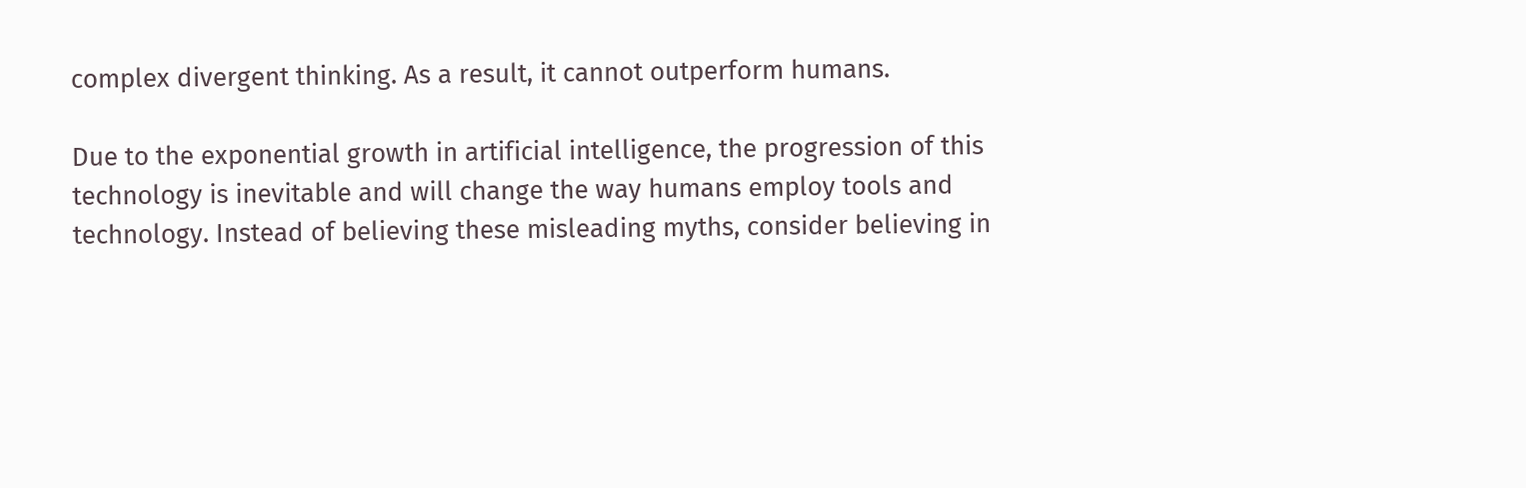complex divergent thinking. As a result, it cannot outperform humans.

Due to the exponential growth in artificial intelligence, the progression of this technology is inevitable and will change the way humans employ tools and technology. Instead of believing these misleading myths, consider believing in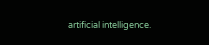artificial intelligence.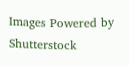Images Powered by Shutterstock